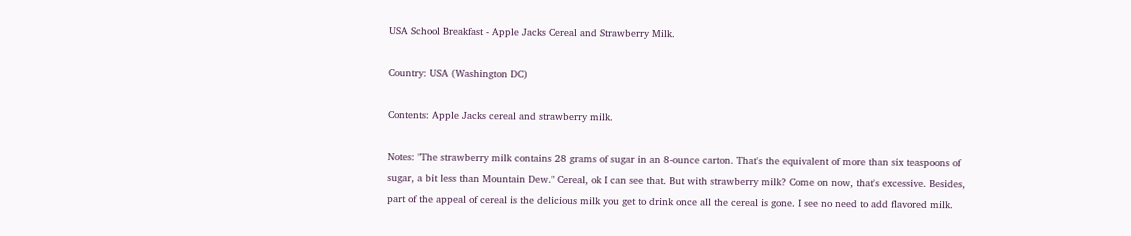USA School Breakfast - Apple Jacks Cereal and Strawberry Milk.

Country: USA (Washington DC)

Contents: Apple Jacks cereal and strawberry milk.

Notes: "The strawberry milk contains 28 grams of sugar in an 8-ounce carton. That's the equivalent of more than six teaspoons of sugar, a bit less than Mountain Dew." Cereal, ok I can see that. But with strawberry milk? Come on now, that's excessive. Besides, part of the appeal of cereal is the delicious milk you get to drink once all the cereal is gone. I see no need to add flavored milk.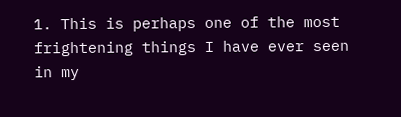1. This is perhaps one of the most frightening things I have ever seen in my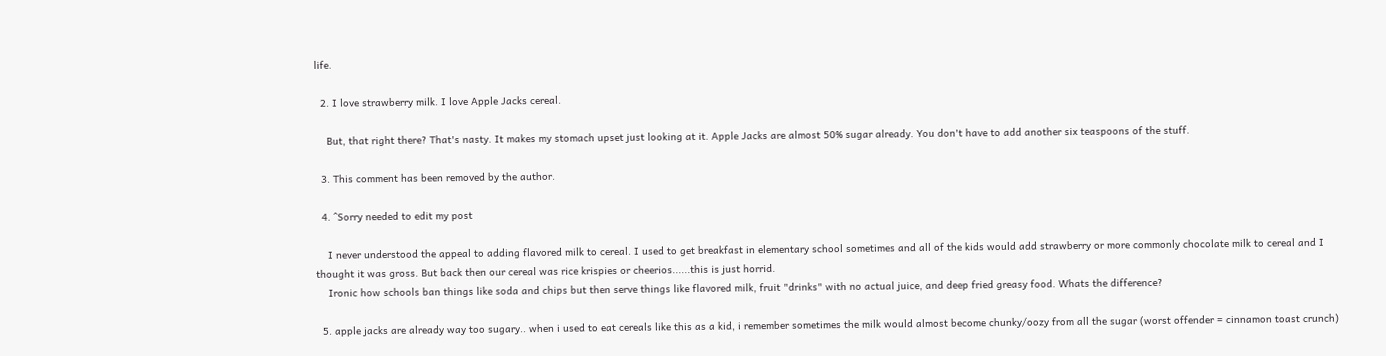life.

  2. I love strawberry milk. I love Apple Jacks cereal.

    But, that right there? That's nasty. It makes my stomach upset just looking at it. Apple Jacks are almost 50% sugar already. You don't have to add another six teaspoons of the stuff.

  3. This comment has been removed by the author.

  4. ^Sorry needed to edit my post

    I never understood the appeal to adding flavored milk to cereal. I used to get breakfast in elementary school sometimes and all of the kids would add strawberry or more commonly chocolate milk to cereal and I thought it was gross. But back then our cereal was rice krispies or cheerios......this is just horrid.
    Ironic how schools ban things like soda and chips but then serve things like flavored milk, fruit "drinks" with no actual juice, and deep fried greasy food. Whats the difference?

  5. apple jacks are already way too sugary.. when i used to eat cereals like this as a kid, i remember sometimes the milk would almost become chunky/oozy from all the sugar (worst offender = cinnamon toast crunch)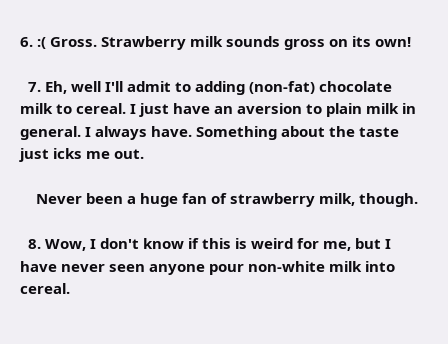6. :( Gross. Strawberry milk sounds gross on its own!

  7. Eh, well I'll admit to adding (non-fat) chocolate milk to cereal. I just have an aversion to plain milk in general. I always have. Something about the taste just icks me out.

    Never been a huge fan of strawberry milk, though.

  8. Wow, I don't know if this is weird for me, but I have never seen anyone pour non-white milk into cereal.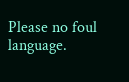Please no foul language.